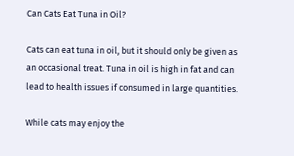Can Cats Eat Tuna in Oil?

Cats can eat tuna in oil, but it should only be given as an occasional treat. Tuna in oil is high in fat and can lead to health issues if consumed in large quantities.

While cats may enjoy the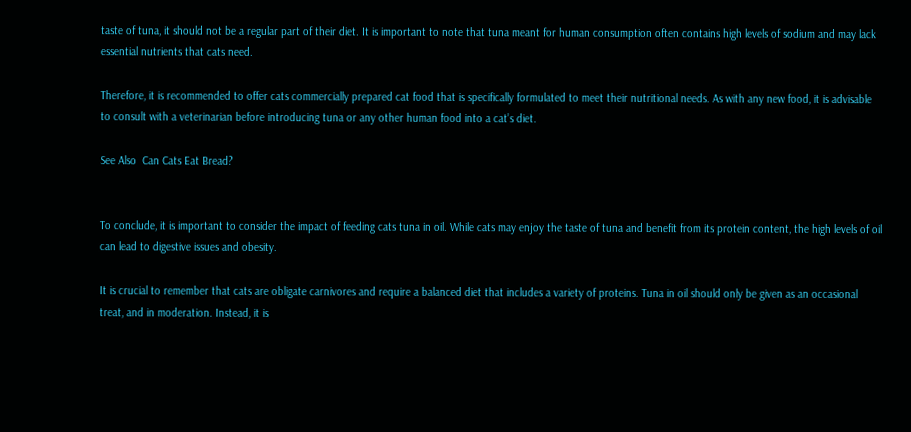taste of tuna, it should not be a regular part of their diet. It is important to note that tuna meant for human consumption often contains high levels of sodium and may lack essential nutrients that cats need.

Therefore, it is recommended to offer cats commercially prepared cat food that is specifically formulated to meet their nutritional needs. As with any new food, it is advisable to consult with a veterinarian before introducing tuna or any other human food into a cat’s diet.

See Also  Can Cats Eat Bread?


To conclude, it is important to consider the impact of feeding cats tuna in oil. While cats may enjoy the taste of tuna and benefit from its protein content, the high levels of oil can lead to digestive issues and obesity.

It is crucial to remember that cats are obligate carnivores and require a balanced diet that includes a variety of proteins. Tuna in oil should only be given as an occasional treat, and in moderation. Instead, it is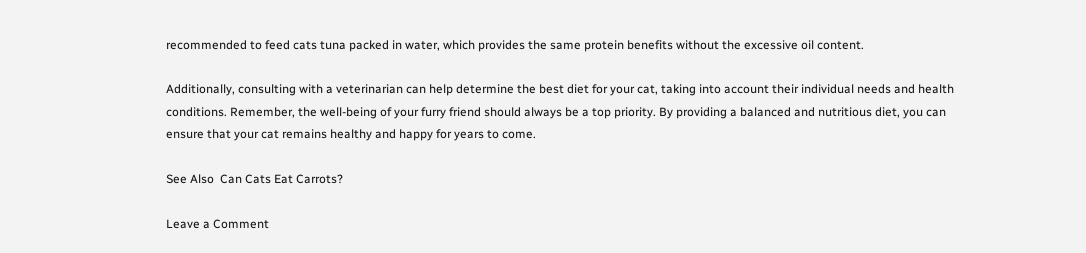recommended to feed cats tuna packed in water, which provides the same protein benefits without the excessive oil content.

Additionally, consulting with a veterinarian can help determine the best diet for your cat, taking into account their individual needs and health conditions. Remember, the well-being of your furry friend should always be a top priority. By providing a balanced and nutritious diet, you can ensure that your cat remains healthy and happy for years to come.

See Also  Can Cats Eat Carrots?

Leave a Comment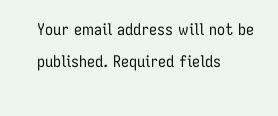Your email address will not be published. Required fields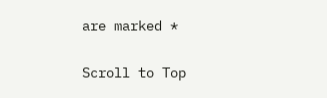are marked *

Scroll to Top